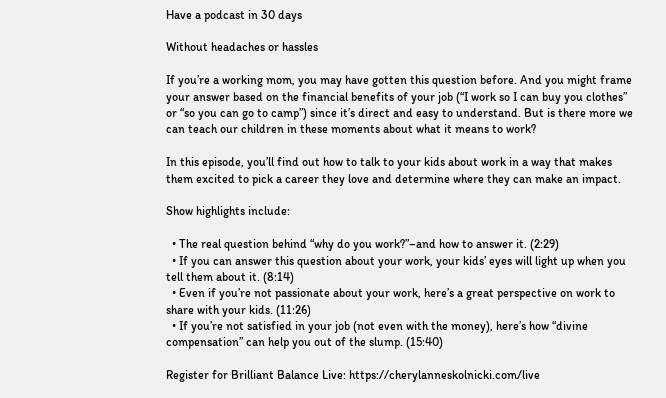Have a podcast in 30 days

Without headaches or hassles

If you’re a working mom, you may have gotten this question before. And you might frame your answer based on the financial benefits of your job (“I work so I can buy you clothes” or “so you can go to camp”) since it’s direct and easy to understand. But is there more we can teach our children in these moments about what it means to work?

In this episode, you’ll find out how to talk to your kids about work in a way that makes them excited to pick a career they love and determine where they can make an impact.

Show highlights include:

  • The real question behind “why do you work?”–and how to answer it. (2:29)
  • If you can answer this question about your work, your kids’ eyes will light up when you tell them about it. (8:14)
  • Even if you’re not passionate about your work, here’s a great perspective on work to share with your kids. (11:26)
  • If you’re not satisfied in your job (not even with the money), here’s how “divine compensation” can help you out of the slump. (15:40)

Register for Brilliant Balance Live: https://cherylanneskolnicki.com/live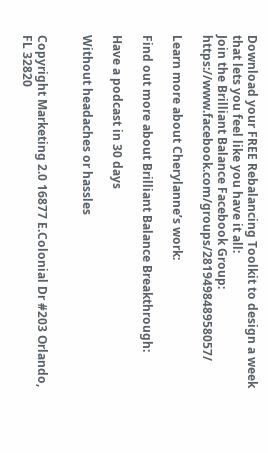Download your FREE Rebalancing Toolkit to design a week that lets you feel like you have it all:
Join the Brilliant Balance Facebook Group: https://www.facebook.com/groups/281949848958057/

Learn more about Cherylanne’s work:

Find out more about Brilliant Balance Breakthrough:

Have a podcast in 30 days

Without headaches or hassles


Copyright Marketing 2.0 16877 E.Colonial Dr #203 Orlando, FL 32820